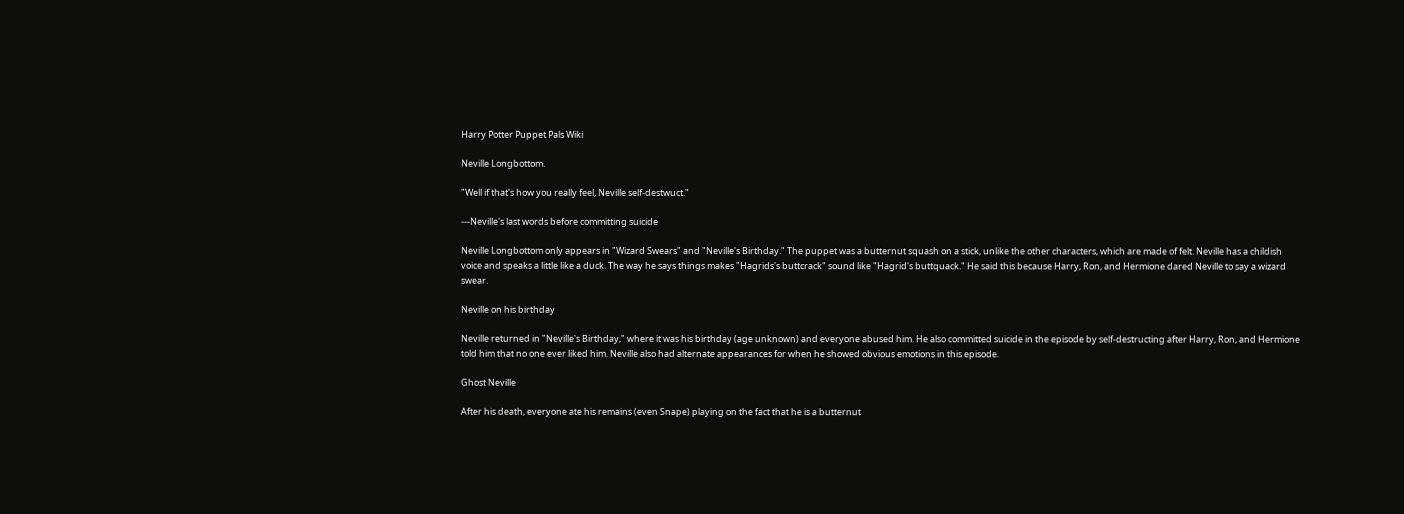Harry Potter Puppet Pals Wiki

Neville Longbottom.

"Well if that's how you really feel, Neville self-destwuct."

---Neville's last words before committing suicide

Neville Longbottom only appears in "Wizard Swears" and "Neville's Birthday." The puppet was a butternut squash on a stick, unlike the other characters, which are made of felt. Neville has a childish voice and speaks a little like a duck. The way he says things makes "Hagrids's buttcrack" sound like "Hagrid's buttquack." He said this because Harry, Ron, and Hermione dared Neville to say a wizard swear.

Neville on his birthday

Neville returned in "Neville's Birthday," where it was his birthday (age unknown) and everyone abused him. He also committed suicide in the episode by self-destructing after Harry, Ron, and Hermione told him that no one ever liked him. Neville also had alternate appearances for when he showed obvious emotions in this episode.

Ghost Neville

After his death, everyone ate his remains (even Snape) playing on the fact that he is a butternut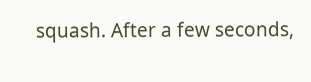squash. After a few seconds,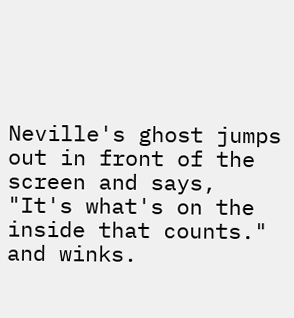Neville's ghost jumps out in front of the screen and says, "It's what's on the inside that counts." and winks.